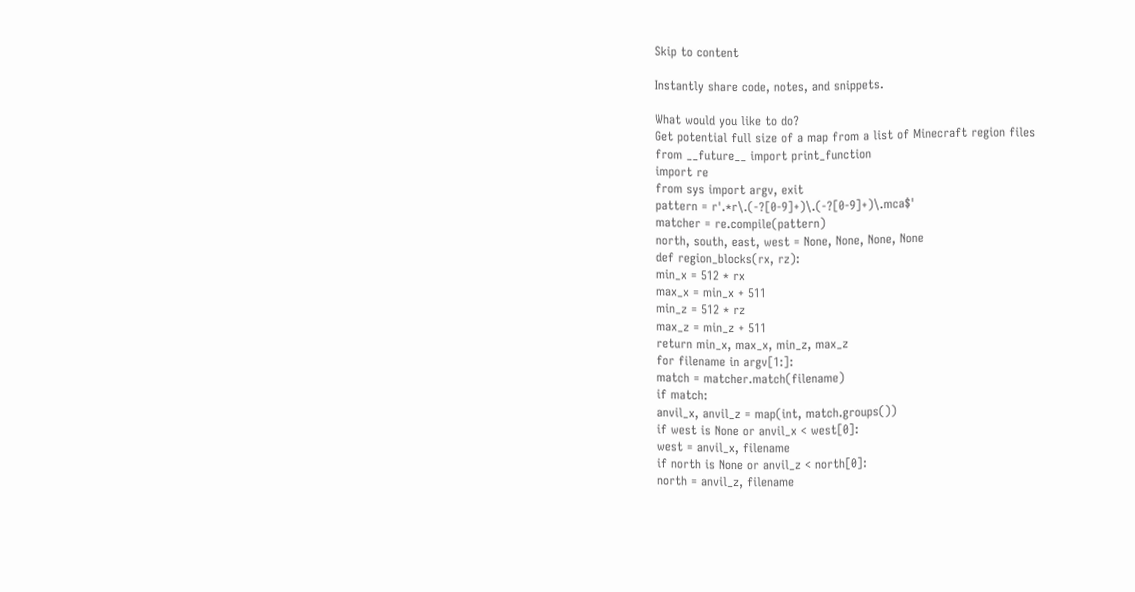Skip to content

Instantly share code, notes, and snippets.

What would you like to do?
Get potential full size of a map from a list of Minecraft region files
from __future__ import print_function
import re
from sys import argv, exit
pattern = r'.*r\.(-?[0-9]+)\.(-?[0-9]+)\.mca$'
matcher = re.compile(pattern)
north, south, east, west = None, None, None, None
def region_blocks(rx, rz):
min_x = 512 * rx
max_x = min_x + 511
min_z = 512 * rz
max_z = min_z + 511
return min_x, max_x, min_z, max_z
for filename in argv[1:]:
match = matcher.match(filename)
if match:
anvil_x, anvil_z = map(int, match.groups())
if west is None or anvil_x < west[0]:
west = anvil_x, filename
if north is None or anvil_z < north[0]:
north = anvil_z, filename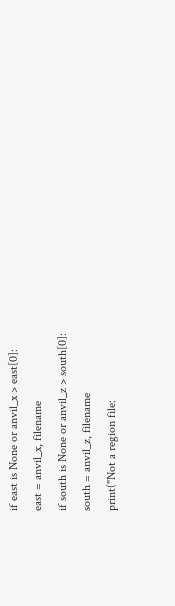if east is None or anvil_x > east[0]:
east = anvil_x, filename
if south is None or anvil_z > south[0]:
south = anvil_z, filename
print("Not a region file: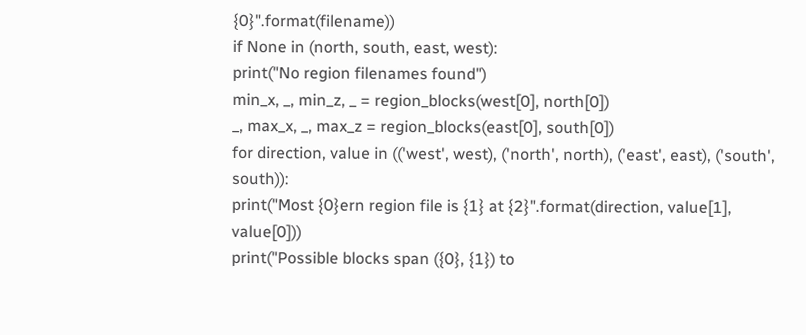{0}".format(filename))
if None in (north, south, east, west):
print("No region filenames found")
min_x, _, min_z, _ = region_blocks(west[0], north[0])
_, max_x, _, max_z = region_blocks(east[0], south[0])
for direction, value in (('west', west), ('north', north), ('east', east), ('south', south)):
print("Most {0}ern region file is {1} at {2}".format(direction, value[1], value[0]))
print("Possible blocks span ({0}, {1}) to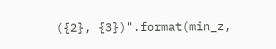({2}, {3})".format(min_z,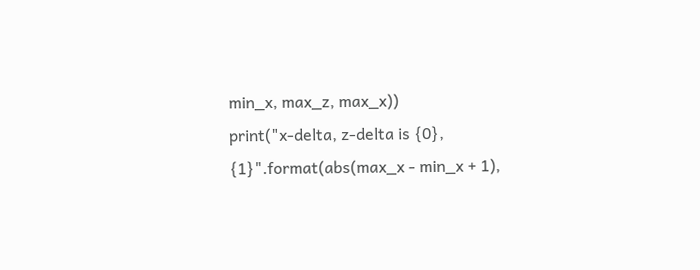min_x, max_z, max_x))
print("x-delta, z-delta is {0}, {1}".format(abs(max_x - min_x + 1),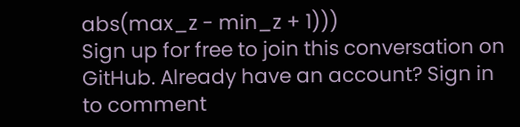abs(max_z - min_z + 1)))
Sign up for free to join this conversation on GitHub. Already have an account? Sign in to comment